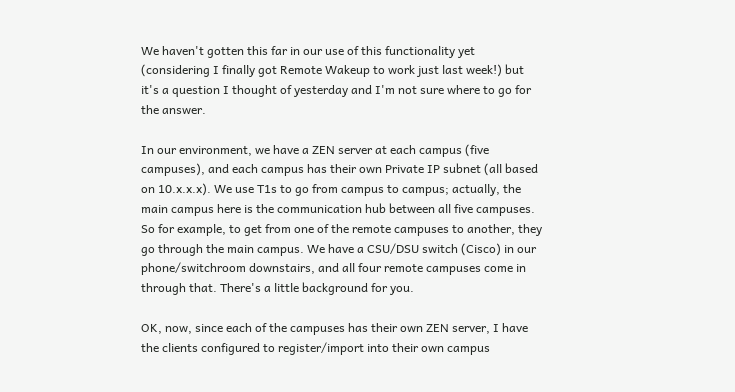We haven't gotten this far in our use of this functionality yet
(considering I finally got Remote Wakeup to work just last week!) but
it's a question I thought of yesterday and I'm not sure where to go for
the answer.

In our environment, we have a ZEN server at each campus (five
campuses), and each campus has their own Private IP subnet (all based
on 10.x.x.x). We use T1s to go from campus to campus; actually, the
main campus here is the communication hub between all five campuses.
So for example, to get from one of the remote campuses to another, they
go through the main campus. We have a CSU/DSU switch (Cisco) in our
phone/switchroom downstairs, and all four remote campuses come in
through that. There's a little background for you.

OK, now, since each of the campuses has their own ZEN server, I have
the clients configured to register/import into their own campus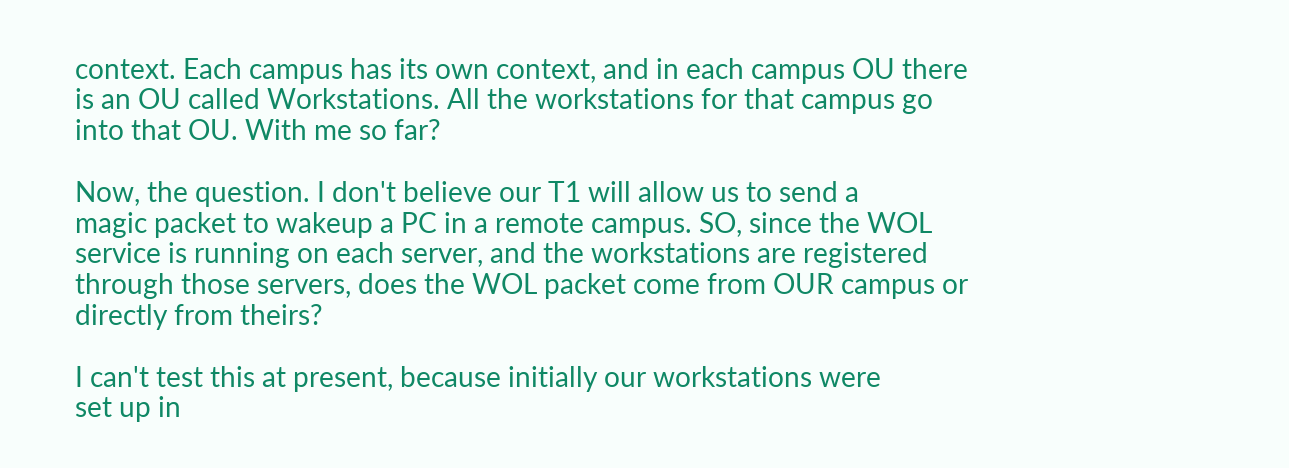context. Each campus has its own context, and in each campus OU there
is an OU called Workstations. All the workstations for that campus go
into that OU. With me so far?

Now, the question. I don't believe our T1 will allow us to send a
magic packet to wakeup a PC in a remote campus. SO, since the WOL
service is running on each server, and the workstations are registered
through those servers, does the WOL packet come from OUR campus or
directly from theirs?

I can't test this at present, because initially our workstations were
set up in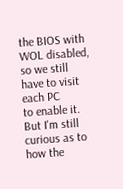the BIOS with WOL disabled, so we still have to visit each PC
to enable it. But I'm still curious as to how the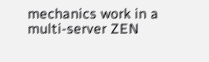mechanics work in a
multi-server ZEN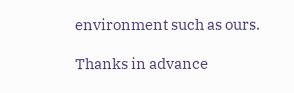environment such as ours.

Thanks in advance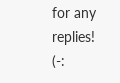for any replies! (-: